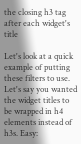the closing h3 tag after each widget's title

Let's look at a quick example of putting these filters to use. Let's say you wanted the widget titles to be wrapped in h4 elements instead of h3s. Easy: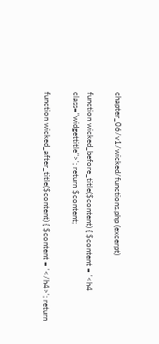chapter_06/v1/wicked/functions.php (excerpt)

function wicked_before_title($content) { $content = '<h4 class="widgettitle">'; return $content;

function wicked_after_title($content) { $content = '</h4>'; return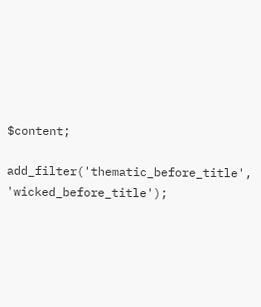$content;

add_filter('thematic_before_title', 'wicked_before_title');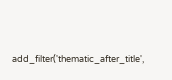add_filter('thematic_after_title',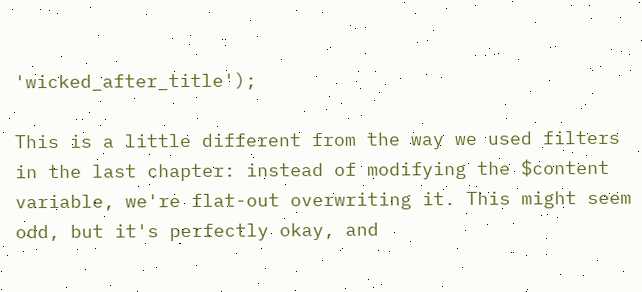'wicked_after_title');

This is a little different from the way we used filters in the last chapter: instead of modifying the $content variable, we're flat-out overwriting it. This might seem odd, but it's perfectly okay, and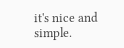it's nice and simple.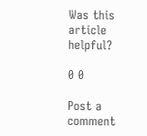Was this article helpful?

0 0

Post a comment